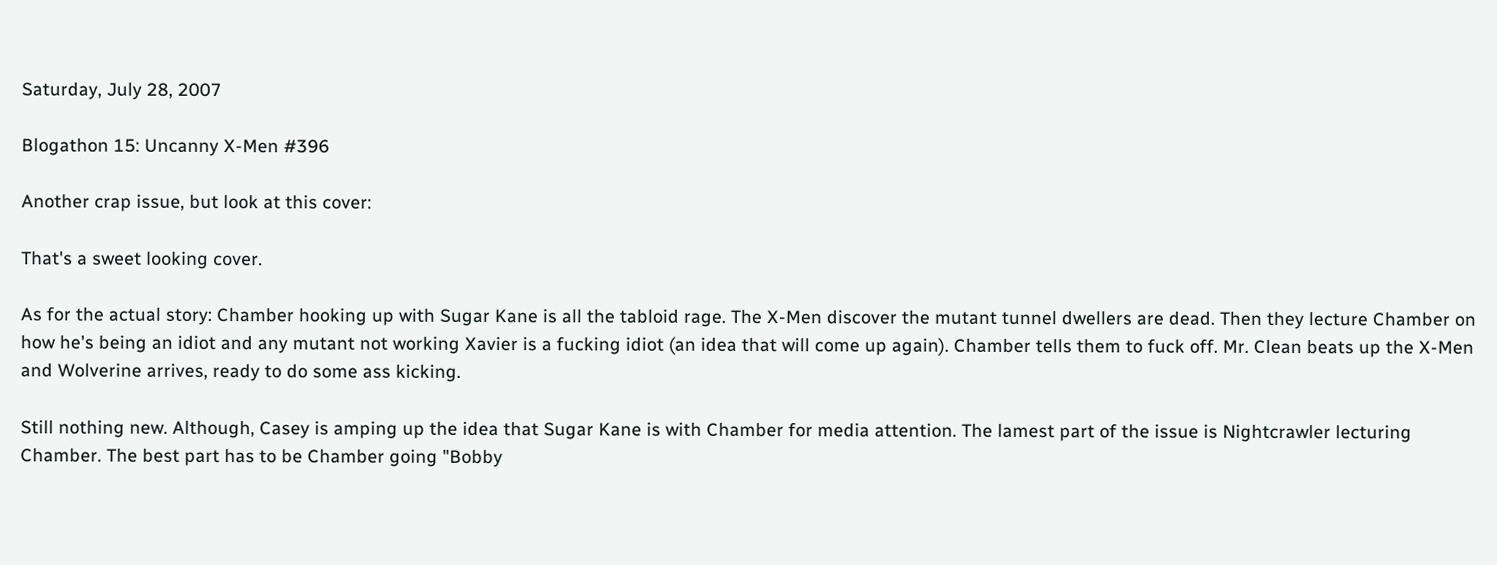Saturday, July 28, 2007

Blogathon 15: Uncanny X-Men #396

Another crap issue, but look at this cover:

That's a sweet looking cover.

As for the actual story: Chamber hooking up with Sugar Kane is all the tabloid rage. The X-Men discover the mutant tunnel dwellers are dead. Then they lecture Chamber on how he's being an idiot and any mutant not working Xavier is a fucking idiot (an idea that will come up again). Chamber tells them to fuck off. Mr. Clean beats up the X-Men and Wolverine arrives, ready to do some ass kicking.

Still nothing new. Although, Casey is amping up the idea that Sugar Kane is with Chamber for media attention. The lamest part of the issue is Nightcrawler lecturing Chamber. The best part has to be Chamber going "Bobby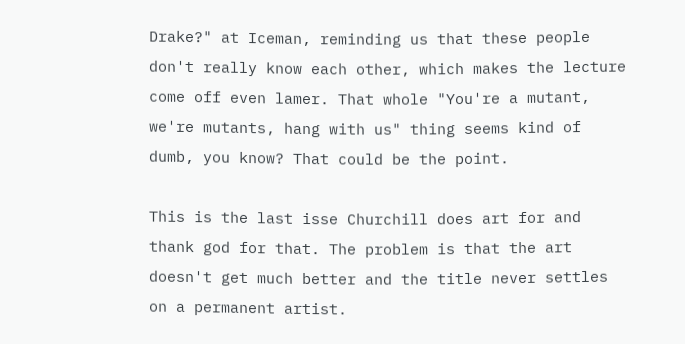Drake?" at Iceman, reminding us that these people don't really know each other, which makes the lecture come off even lamer. That whole "You're a mutant, we're mutants, hang with us" thing seems kind of dumb, you know? That could be the point.

This is the last isse Churchill does art for and thank god for that. The problem is that the art doesn't get much better and the title never settles on a permanent artist.